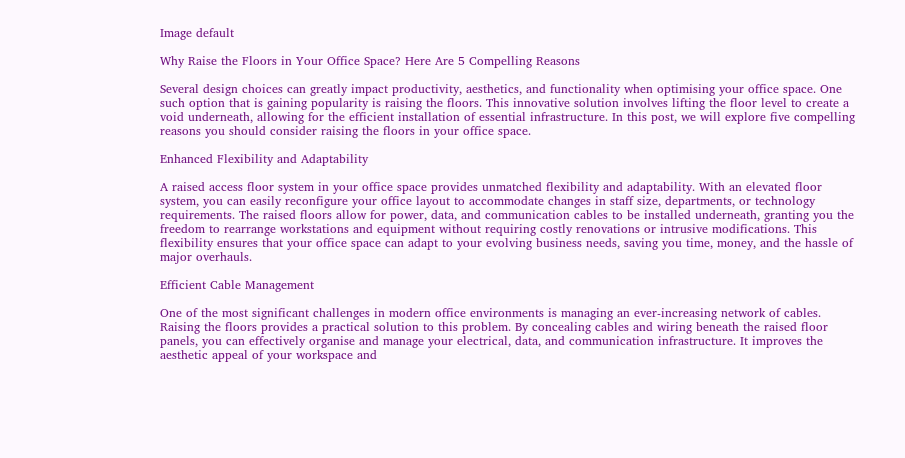Image default

Why Raise the Floors in Your Office Space? Here Are 5 Compelling Reasons

Several design choices can greatly impact productivity, aesthetics, and functionality when optimising your office space. One such option that is gaining popularity is raising the floors. This innovative solution involves lifting the floor level to create a void underneath, allowing for the efficient installation of essential infrastructure. In this post, we will explore five compelling reasons you should consider raising the floors in your office space.

Enhanced Flexibility and Adaptability

A raised access floor system in your office space provides unmatched flexibility and adaptability. With an elevated floor system, you can easily reconfigure your office layout to accommodate changes in staff size, departments, or technology requirements. The raised floors allow for power, data, and communication cables to be installed underneath, granting you the freedom to rearrange workstations and equipment without requiring costly renovations or intrusive modifications. This flexibility ensures that your office space can adapt to your evolving business needs, saving you time, money, and the hassle of major overhauls.

Efficient Cable Management

One of the most significant challenges in modern office environments is managing an ever-increasing network of cables. Raising the floors provides a practical solution to this problem. By concealing cables and wiring beneath the raised floor panels, you can effectively organise and manage your electrical, data, and communication infrastructure. It improves the aesthetic appeal of your workspace and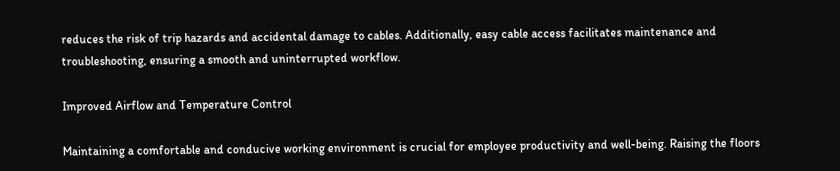reduces the risk of trip hazards and accidental damage to cables. Additionally, easy cable access facilitates maintenance and troubleshooting, ensuring a smooth and uninterrupted workflow.

Improved Airflow and Temperature Control

Maintaining a comfortable and conducive working environment is crucial for employee productivity and well-being. Raising the floors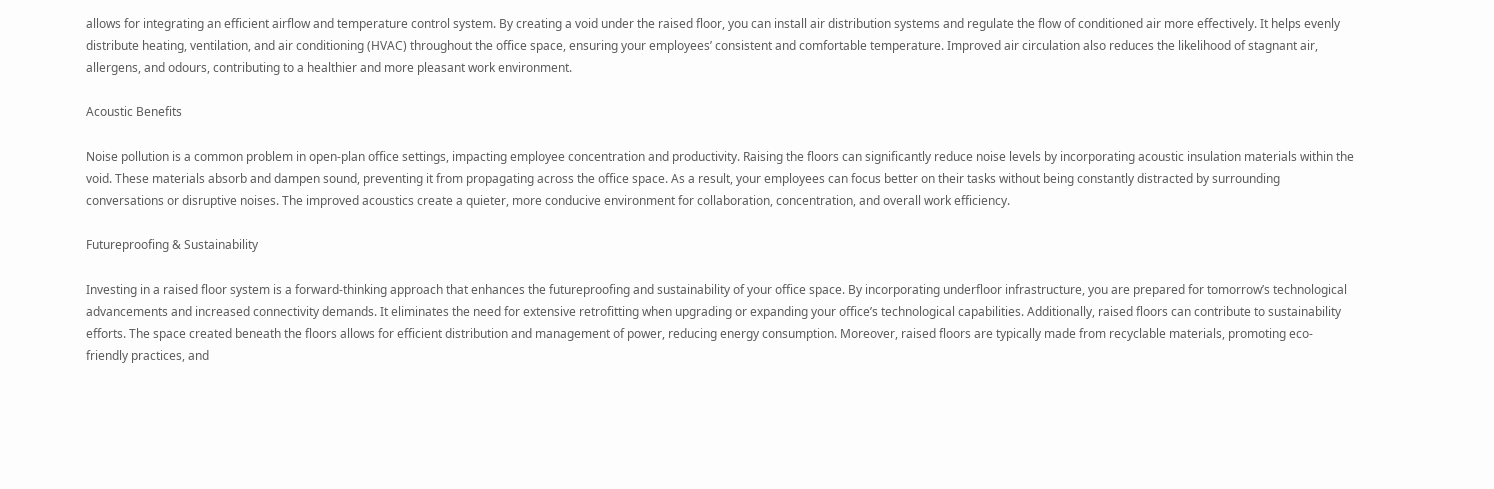allows for integrating an efficient airflow and temperature control system. By creating a void under the raised floor, you can install air distribution systems and regulate the flow of conditioned air more effectively. It helps evenly distribute heating, ventilation, and air conditioning (HVAC) throughout the office space, ensuring your employees’ consistent and comfortable temperature. Improved air circulation also reduces the likelihood of stagnant air, allergens, and odours, contributing to a healthier and more pleasant work environment.

Acoustic Benefits

Noise pollution is a common problem in open-plan office settings, impacting employee concentration and productivity. Raising the floors can significantly reduce noise levels by incorporating acoustic insulation materials within the void. These materials absorb and dampen sound, preventing it from propagating across the office space. As a result, your employees can focus better on their tasks without being constantly distracted by surrounding conversations or disruptive noises. The improved acoustics create a quieter, more conducive environment for collaboration, concentration, and overall work efficiency.

Futureproofing & Sustainability

Investing in a raised floor system is a forward-thinking approach that enhances the futureproofing and sustainability of your office space. By incorporating underfloor infrastructure, you are prepared for tomorrow’s technological advancements and increased connectivity demands. It eliminates the need for extensive retrofitting when upgrading or expanding your office’s technological capabilities. Additionally, raised floors can contribute to sustainability efforts. The space created beneath the floors allows for efficient distribution and management of power, reducing energy consumption. Moreover, raised floors are typically made from recyclable materials, promoting eco-friendly practices, and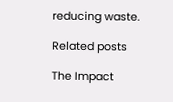reducing waste.

Related posts

The Impact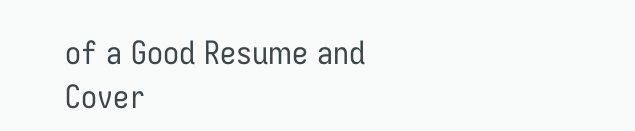of a Good Resume and Cover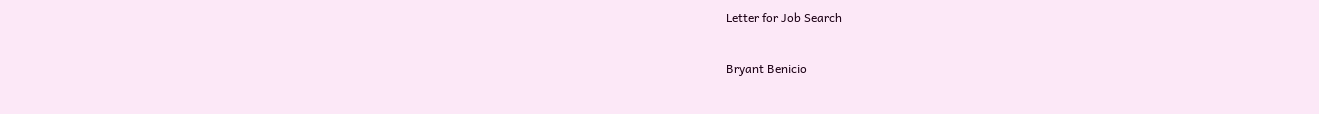Letter for Job Search

Bryant Benicio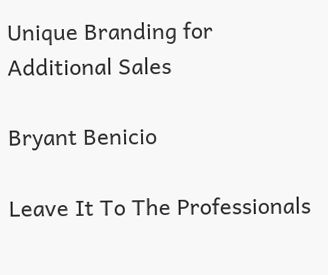Unique Branding for Additional Sales

Bryant Benicio

Leave It To The Professionals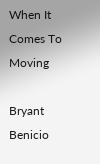When It Comes To Moving

Bryant Benicio